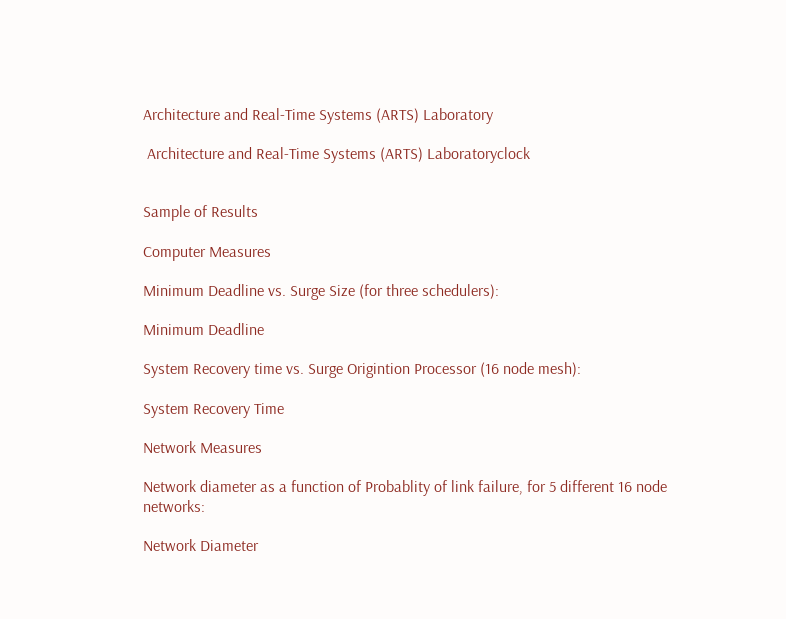Architecture and Real-Time Systems (ARTS) Laboratory

 Architecture and Real-Time Systems (ARTS) Laboratoryclock


Sample of Results

Computer Measures

Minimum Deadline vs. Surge Size (for three schedulers):

Minimum Deadline

System Recovery time vs. Surge Origintion Processor (16 node mesh):

System Recovery Time

Network Measures

Network diameter as a function of Probablity of link failure, for 5 different 16 node networks:

Network Diameter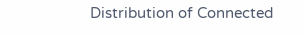Distribution of Connected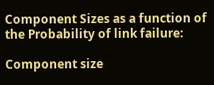Component Sizes as a function of the Probability of link failure:

Component size